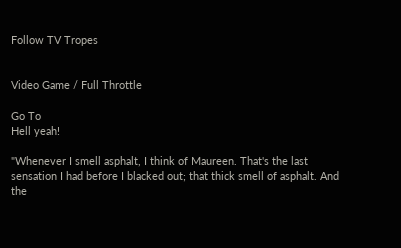Follow TV Tropes


Video Game / Full Throttle

Go To
Hell yeah!

"Whenever I smell asphalt, I think of Maureen. That's the last sensation I had before I blacked out; that thick smell of asphalt. And the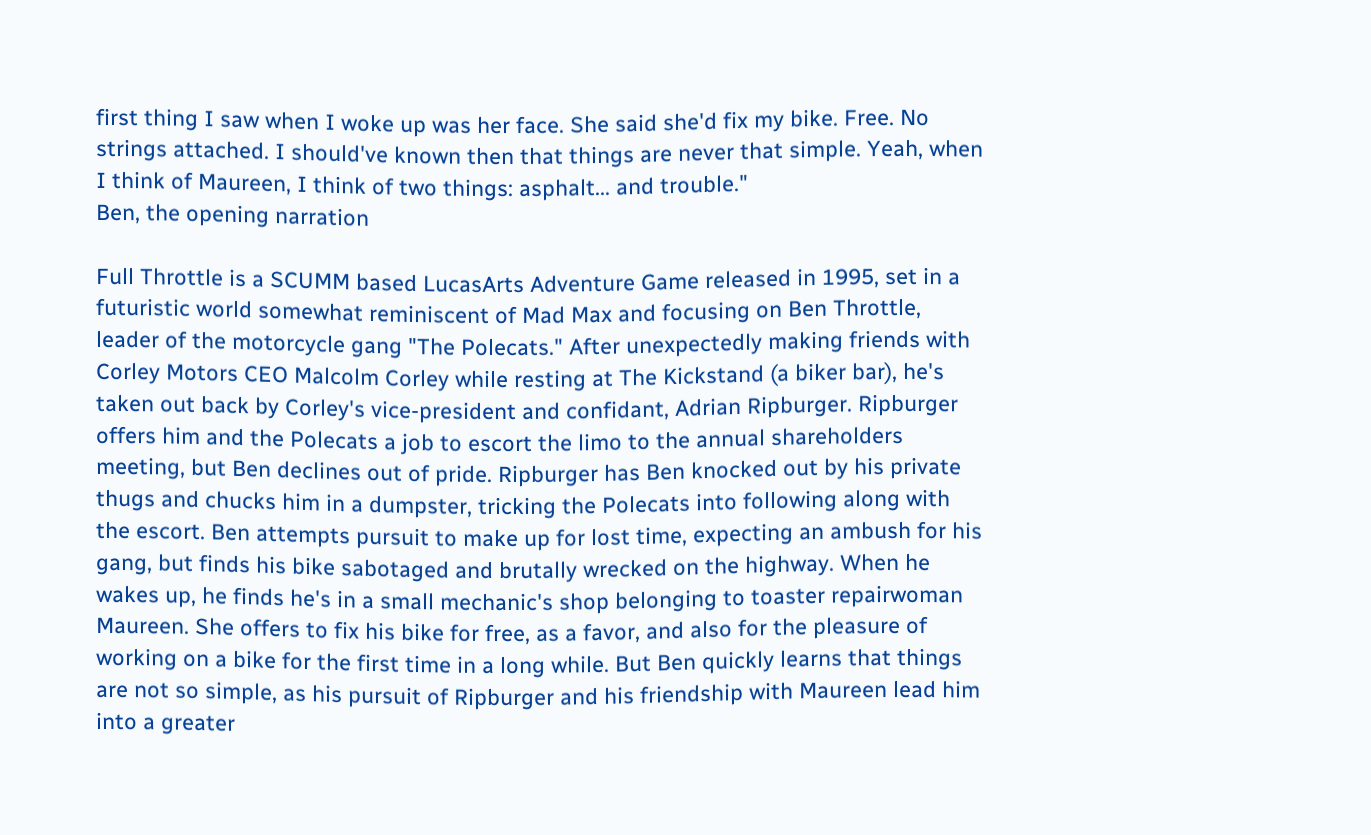first thing I saw when I woke up was her face. She said she'd fix my bike. Free. No strings attached. I should've known then that things are never that simple. Yeah, when I think of Maureen, I think of two things: asphalt... and trouble."
Ben, the opening narration

Full Throttle is a SCUMM based LucasArts Adventure Game released in 1995, set in a futuristic world somewhat reminiscent of Mad Max and focusing on Ben Throttle, leader of the motorcycle gang "The Polecats." After unexpectedly making friends with Corley Motors CEO Malcolm Corley while resting at The Kickstand (a biker bar), he's taken out back by Corley's vice-president and confidant, Adrian Ripburger. Ripburger offers him and the Polecats a job to escort the limo to the annual shareholders meeting, but Ben declines out of pride. Ripburger has Ben knocked out by his private thugs and chucks him in a dumpster, tricking the Polecats into following along with the escort. Ben attempts pursuit to make up for lost time, expecting an ambush for his gang, but finds his bike sabotaged and brutally wrecked on the highway. When he wakes up, he finds he's in a small mechanic's shop belonging to toaster repairwoman Maureen. She offers to fix his bike for free, as a favor, and also for the pleasure of working on a bike for the first time in a long while. But Ben quickly learns that things are not so simple, as his pursuit of Ripburger and his friendship with Maureen lead him into a greater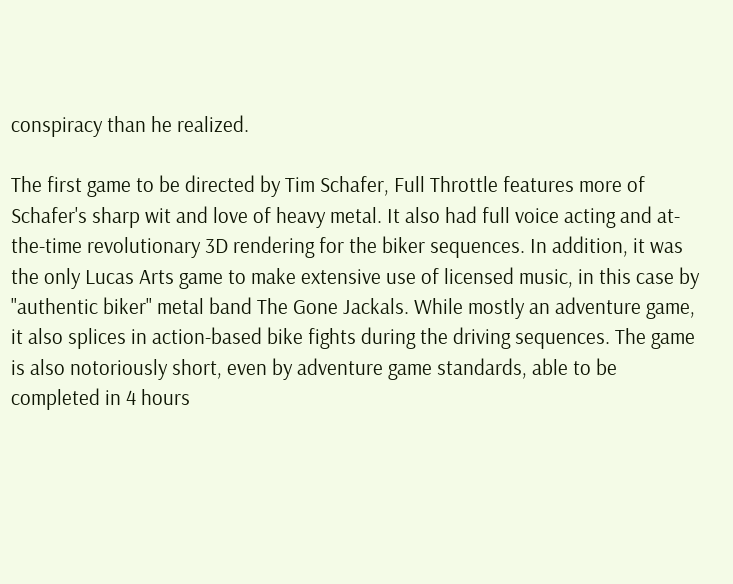conspiracy than he realized.

The first game to be directed by Tim Schafer, Full Throttle features more of Schafer's sharp wit and love of heavy metal. It also had full voice acting and at-the-time revolutionary 3D rendering for the biker sequences. In addition, it was the only Lucas Arts game to make extensive use of licensed music, in this case by "authentic biker" metal band The Gone Jackals. While mostly an adventure game, it also splices in action-based bike fights during the driving sequences. The game is also notoriously short, even by adventure game standards, able to be completed in 4 hours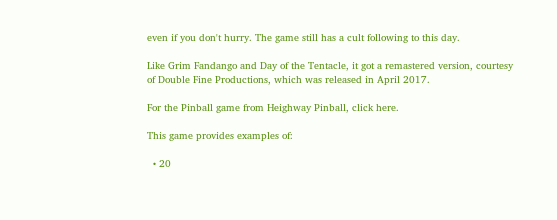even if you don't hurry. The game still has a cult following to this day.

Like Grim Fandango and Day of the Tentacle, it got a remastered version, courtesy of Double Fine Productions, which was released in April 2017.

For the Pinball game from Heighway Pinball, click here.

This game provides examples of:

  • 20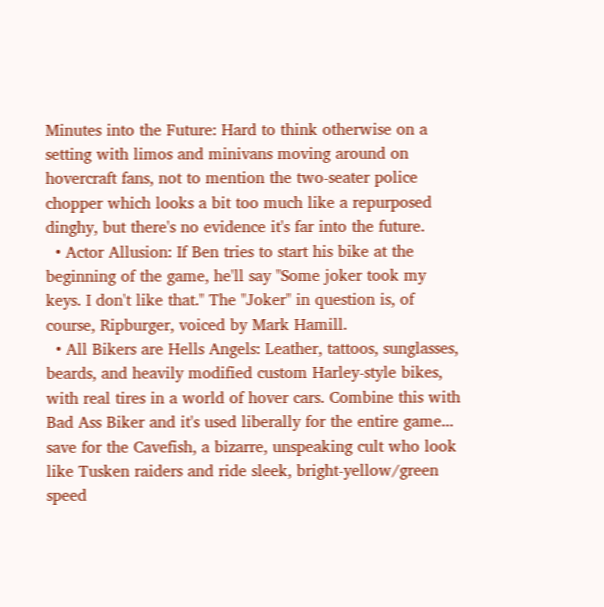Minutes into the Future: Hard to think otherwise on a setting with limos and minivans moving around on hovercraft fans, not to mention the two-seater police chopper which looks a bit too much like a repurposed dinghy, but there's no evidence it's far into the future.
  • Actor Allusion: If Ben tries to start his bike at the beginning of the game, he'll say "Some joker took my keys. I don't like that." The "Joker" in question is, of course, Ripburger, voiced by Mark Hamill.
  • All Bikers are Hells Angels: Leather, tattoos, sunglasses, beards, and heavily modified custom Harley-style bikes, with real tires in a world of hover cars. Combine this with Bad Ass Biker and it's used liberally for the entire game... save for the Cavefish, a bizarre, unspeaking cult who look like Tusken raiders and ride sleek, bright-yellow/green speed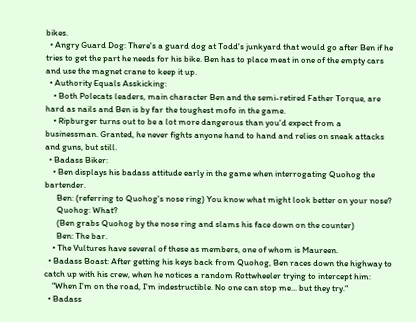bikes.
  • Angry Guard Dog: There's a guard dog at Todd's junkyard that would go after Ben if he tries to get the part he needs for his bike. Ben has to place meat in one of the empty cars and use the magnet crane to keep it up.
  • Authority Equals Asskicking:
    • Both Polecats leaders, main character Ben and the semi-retired Father Torque, are hard as nails and Ben is by far the toughest mofo in the game.
    • Ripburger turns out to be a lot more dangerous than you'd expect from a businessman. Granted, he never fights anyone hand to hand and relies on sneak attacks and guns, but still.
  • Badass Biker:
    • Ben displays his badass attitude early in the game when interrogating Quohog the bartender.
      Ben: (referring to Quohog's nose ring) You know what might look better on your nose?
      Quohog: What?
      (Ben grabs Quohog by the nose ring and slams his face down on the counter)
      Ben: The bar.
    • The Vultures have several of these as members, one of whom is Maureen.
  • Badass Boast: After getting his keys back from Quohog, Ben races down the highway to catch up with his crew, when he notices a random Rottwheeler trying to intercept him:
    "When I'm on the road, I'm indestructible. No one can stop me... but they try."
  • Badass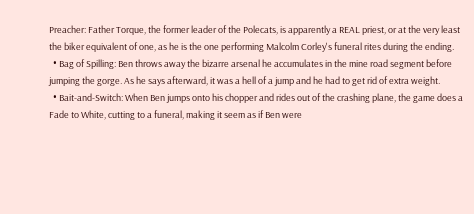Preacher: Father Torque, the former leader of the Polecats, is apparently a REAL priest, or at the very least the biker equivalent of one, as he is the one performing Malcolm Corley's funeral rites during the ending.
  • Bag of Spilling: Ben throws away the bizarre arsenal he accumulates in the mine road segment before jumping the gorge. As he says afterward, it was a hell of a jump and he had to get rid of extra weight.
  • Bait-and-Switch: When Ben jumps onto his chopper and rides out of the crashing plane, the game does a Fade to White, cutting to a funeral, making it seem as if Ben were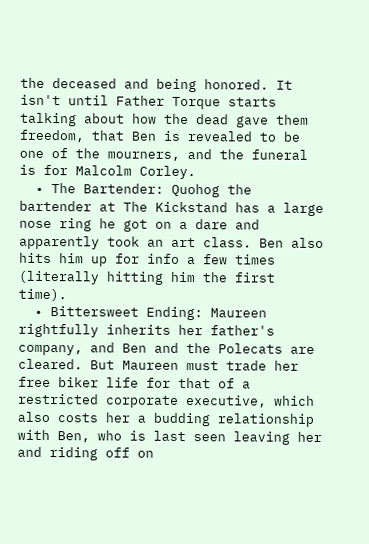the deceased and being honored. It isn't until Father Torque starts talking about how the dead gave them freedom, that Ben is revealed to be one of the mourners, and the funeral is for Malcolm Corley.
  • The Bartender: Quohog the bartender at The Kickstand has a large nose ring he got on a dare and apparently took an art class. Ben also hits him up for info a few times (literally hitting him the first time).
  • Bittersweet Ending: Maureen rightfully inherits her father's company, and Ben and the Polecats are cleared. But Maureen must trade her free biker life for that of a restricted corporate executive, which also costs her a budding relationship with Ben, who is last seen leaving her and riding off on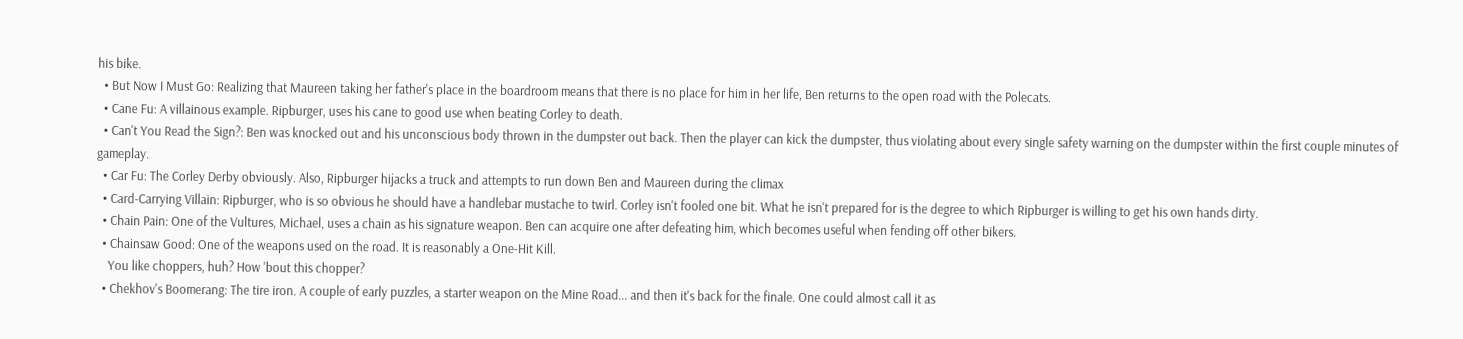his bike.
  • But Now I Must Go: Realizing that Maureen taking her father's place in the boardroom means that there is no place for him in her life, Ben returns to the open road with the Polecats.
  • Cane Fu: A villainous example. Ripburger, uses his cane to good use when beating Corley to death.
  • Can't You Read the Sign?: Ben was knocked out and his unconscious body thrown in the dumpster out back. Then the player can kick the dumpster, thus violating about every single safety warning on the dumpster within the first couple minutes of gameplay.
  • Car Fu: The Corley Derby obviously. Also, Ripburger hijacks a truck and attempts to run down Ben and Maureen during the climax
  • Card-Carrying Villain: Ripburger, who is so obvious he should have a handlebar mustache to twirl. Corley isn't fooled one bit. What he isn't prepared for is the degree to which Ripburger is willing to get his own hands dirty.
  • Chain Pain: One of the Vultures, Michael, uses a chain as his signature weapon. Ben can acquire one after defeating him, which becomes useful when fending off other bikers.
  • Chainsaw Good: One of the weapons used on the road. It is reasonably a One-Hit Kill.
    You like choppers, huh? How 'bout this chopper?
  • Chekhov's Boomerang: The tire iron. A couple of early puzzles, a starter weapon on the Mine Road... and then it's back for the finale. One could almost call it as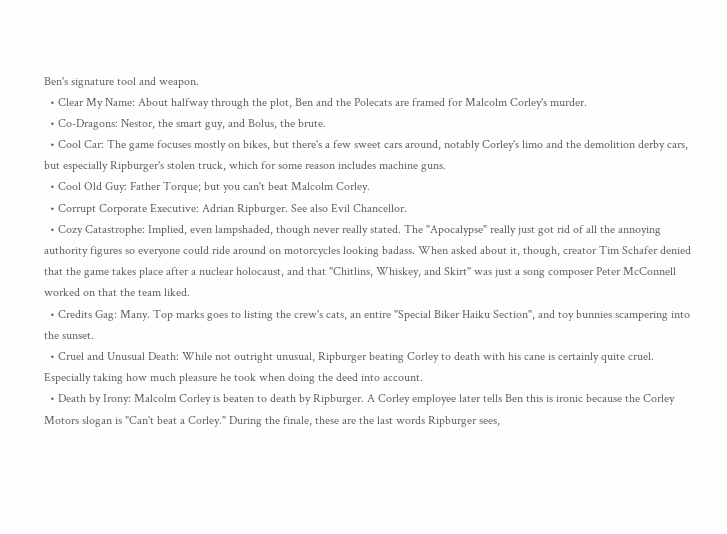Ben's signature tool and weapon.
  • Clear My Name: About halfway through the plot, Ben and the Polecats are framed for Malcolm Corley's murder.
  • Co-Dragons: Nestor, the smart guy, and Bolus, the brute.
  • Cool Car: The game focuses mostly on bikes, but there's a few sweet cars around, notably Corley's limo and the demolition derby cars, but especially Ripburger's stolen truck, which for some reason includes machine guns.
  • Cool Old Guy: Father Torque; but you can't beat Malcolm Corley.
  • Corrupt Corporate Executive: Adrian Ripburger. See also Evil Chancellor.
  • Cozy Catastrophe: Implied, even lampshaded, though never really stated. The "Apocalypse" really just got rid of all the annoying authority figures so everyone could ride around on motorcycles looking badass. When asked about it, though, creator Tim Schafer denied that the game takes place after a nuclear holocaust, and that "Chitlins, Whiskey, and Skirt" was just a song composer Peter McConnell worked on that the team liked.
  • Credits Gag: Many. Top marks goes to listing the crew's cats, an entire "Special Biker Haiku Section", and toy bunnies scampering into the sunset.
  • Cruel and Unusual Death: While not outright unusual, Ripburger beating Corley to death with his cane is certainly quite cruel. Especially taking how much pleasure he took when doing the deed into account.
  • Death by Irony: Malcolm Corley is beaten to death by Ripburger. A Corley employee later tells Ben this is ironic because the Corley Motors slogan is "Can't beat a Corley." During the finale, these are the last words Ripburger sees,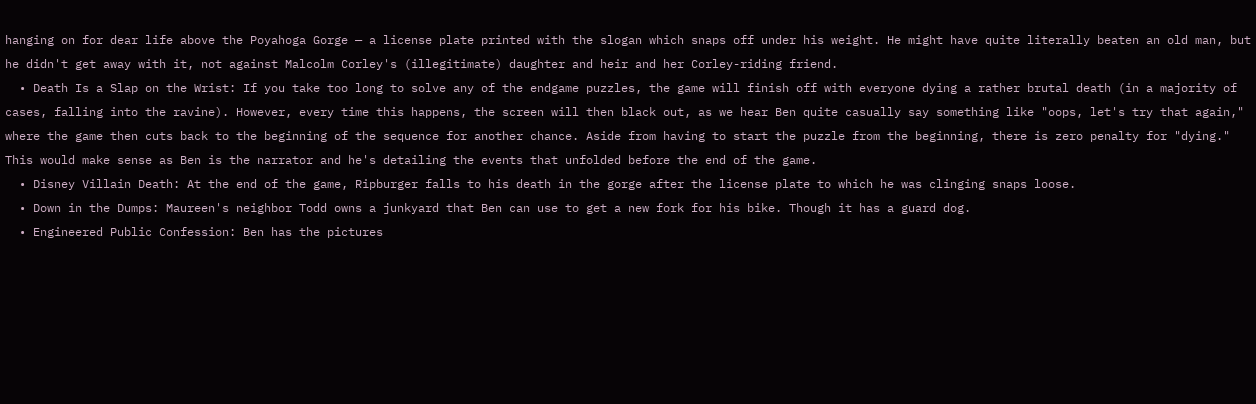hanging on for dear life above the Poyahoga Gorge — a license plate printed with the slogan which snaps off under his weight. He might have quite literally beaten an old man, but he didn't get away with it, not against Malcolm Corley's (illegitimate) daughter and heir and her Corley-riding friend.
  • Death Is a Slap on the Wrist: If you take too long to solve any of the endgame puzzles, the game will finish off with everyone dying a rather brutal death (in a majority of cases, falling into the ravine). However, every time this happens, the screen will then black out, as we hear Ben quite casually say something like "oops, let's try that again," where the game then cuts back to the beginning of the sequence for another chance. Aside from having to start the puzzle from the beginning, there is zero penalty for "dying." This would make sense as Ben is the narrator and he's detailing the events that unfolded before the end of the game.
  • Disney Villain Death: At the end of the game, Ripburger falls to his death in the gorge after the license plate to which he was clinging snaps loose.
  • Down in the Dumps: Maureen's neighbor Todd owns a junkyard that Ben can use to get a new fork for his bike. Though it has a guard dog.
  • Engineered Public Confession: Ben has the pictures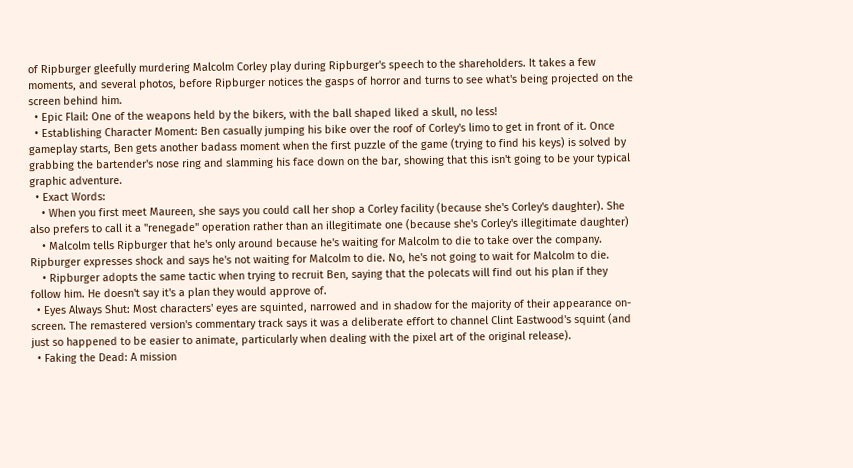of Ripburger gleefully murdering Malcolm Corley play during Ripburger's speech to the shareholders. It takes a few moments, and several photos, before Ripburger notices the gasps of horror and turns to see what's being projected on the screen behind him.
  • Epic Flail: One of the weapons held by the bikers, with the ball shaped liked a skull, no less!
  • Establishing Character Moment: Ben casually jumping his bike over the roof of Corley's limo to get in front of it. Once gameplay starts, Ben gets another badass moment when the first puzzle of the game (trying to find his keys) is solved by grabbing the bartender's nose ring and slamming his face down on the bar, showing that this isn't going to be your typical graphic adventure.
  • Exact Words:
    • When you first meet Maureen, she says you could call her shop a Corley facility (because she's Corley's daughter). She also prefers to call it a "renegade" operation rather than an illegitimate one (because she's Corley's illegitimate daughter)
    • Malcolm tells Ripburger that he's only around because he's waiting for Malcolm to die to take over the company. Ripburger expresses shock and says he's not waiting for Malcolm to die. No, he's not going to wait for Malcolm to die.
    • Ripburger adopts the same tactic when trying to recruit Ben, saying that the polecats will find out his plan if they follow him. He doesn't say it's a plan they would approve of.
  • Eyes Always Shut: Most characters' eyes are squinted, narrowed and in shadow for the majority of their appearance on-screen. The remastered version's commentary track says it was a deliberate effort to channel Clint Eastwood's squint (and just so happened to be easier to animate, particularly when dealing with the pixel art of the original release).
  • Faking the Dead: A mission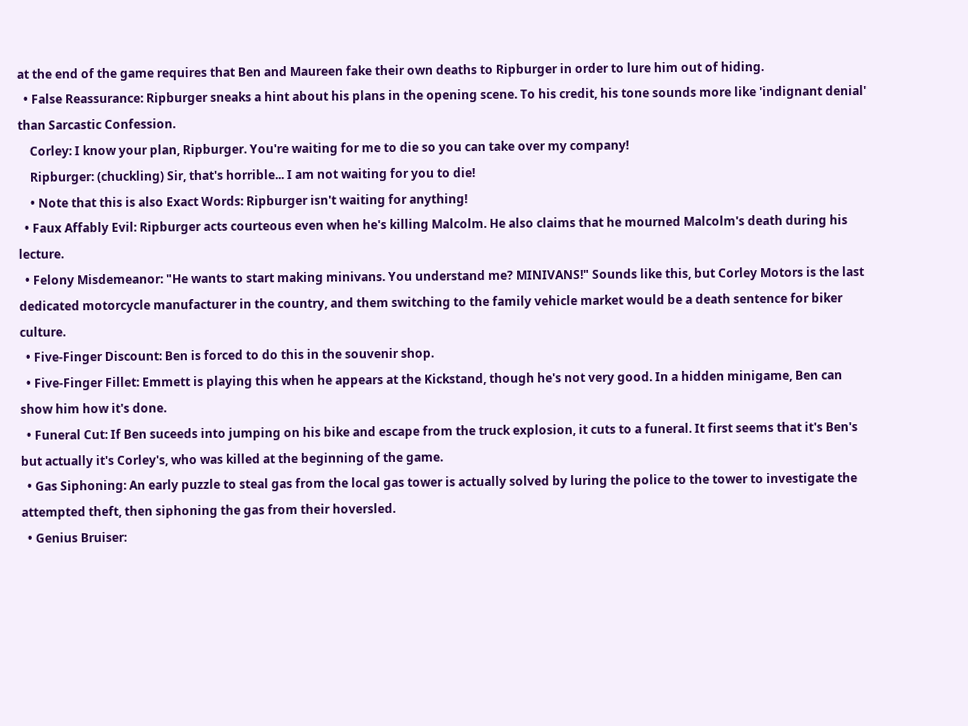at the end of the game requires that Ben and Maureen fake their own deaths to Ripburger in order to lure him out of hiding.
  • False Reassurance: Ripburger sneaks a hint about his plans in the opening scene. To his credit, his tone sounds more like 'indignant denial' than Sarcastic Confession.
    Corley: I know your plan, Ripburger. You're waiting for me to die so you can take over my company!
    Ripburger: (chuckling) Sir, that's horrible... I am not waiting for you to die!
    • Note that this is also Exact Words: Ripburger isn't waiting for anything!
  • Faux Affably Evil: Ripburger acts courteous even when he's killing Malcolm. He also claims that he mourned Malcolm's death during his lecture.
  • Felony Misdemeanor: "He wants to start making minivans. You understand me? MINIVANS!" Sounds like this, but Corley Motors is the last dedicated motorcycle manufacturer in the country, and them switching to the family vehicle market would be a death sentence for biker culture.
  • Five-Finger Discount: Ben is forced to do this in the souvenir shop.
  • Five-Finger Fillet: Emmett is playing this when he appears at the Kickstand, though he's not very good. In a hidden minigame, Ben can show him how it's done.
  • Funeral Cut: If Ben suceeds into jumping on his bike and escape from the truck explosion, it cuts to a funeral. It first seems that it's Ben's but actually it's Corley's, who was killed at the beginning of the game.
  • Gas Siphoning: An early puzzle to steal gas from the local gas tower is actually solved by luring the police to the tower to investigate the attempted theft, then siphoning the gas from their hoversled.
  • Genius Bruiser: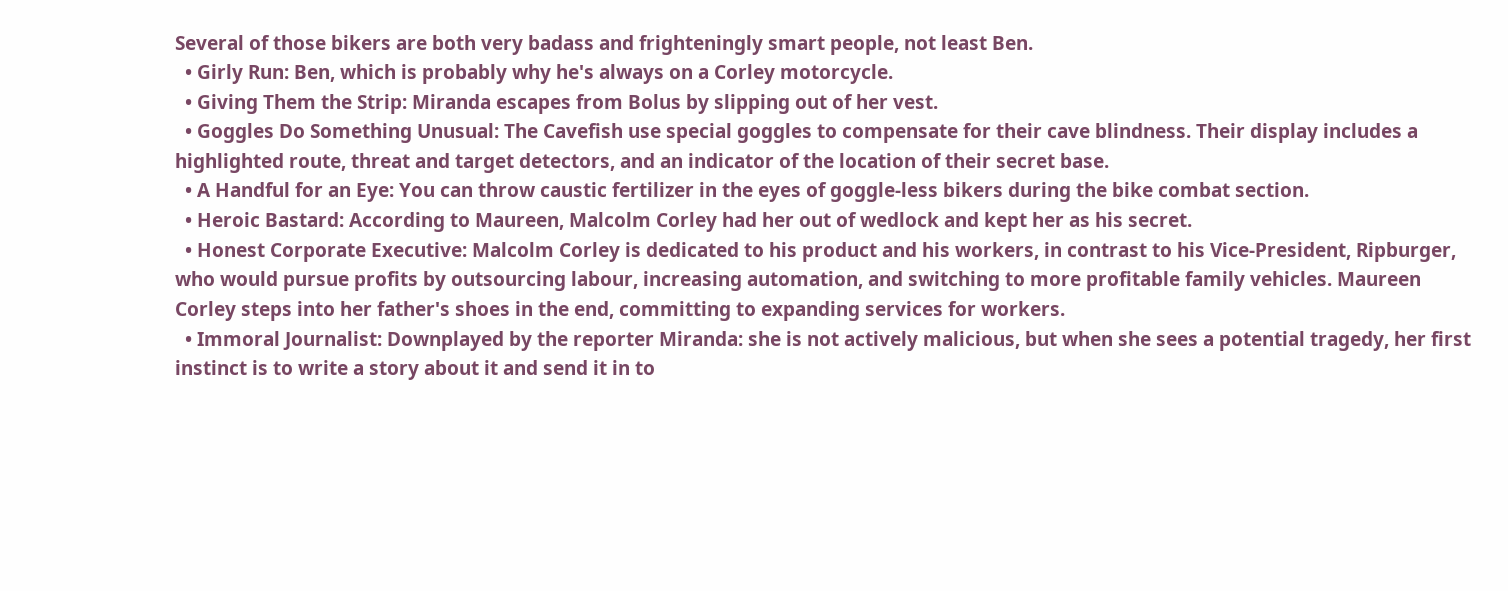Several of those bikers are both very badass and frighteningly smart people, not least Ben.
  • Girly Run: Ben, which is probably why he's always on a Corley motorcycle.
  • Giving Them the Strip: Miranda escapes from Bolus by slipping out of her vest.
  • Goggles Do Something Unusual: The Cavefish use special goggles to compensate for their cave blindness. Their display includes a highlighted route, threat and target detectors, and an indicator of the location of their secret base.
  • A Handful for an Eye: You can throw caustic fertilizer in the eyes of goggle-less bikers during the bike combat section.
  • Heroic Bastard: According to Maureen, Malcolm Corley had her out of wedlock and kept her as his secret.
  • Honest Corporate Executive: Malcolm Corley is dedicated to his product and his workers, in contrast to his Vice-President, Ripburger, who would pursue profits by outsourcing labour, increasing automation, and switching to more profitable family vehicles. Maureen Corley steps into her father's shoes in the end, committing to expanding services for workers.
  • Immoral Journalist: Downplayed by the reporter Miranda: she is not actively malicious, but when she sees a potential tragedy, her first instinct is to write a story about it and send it in to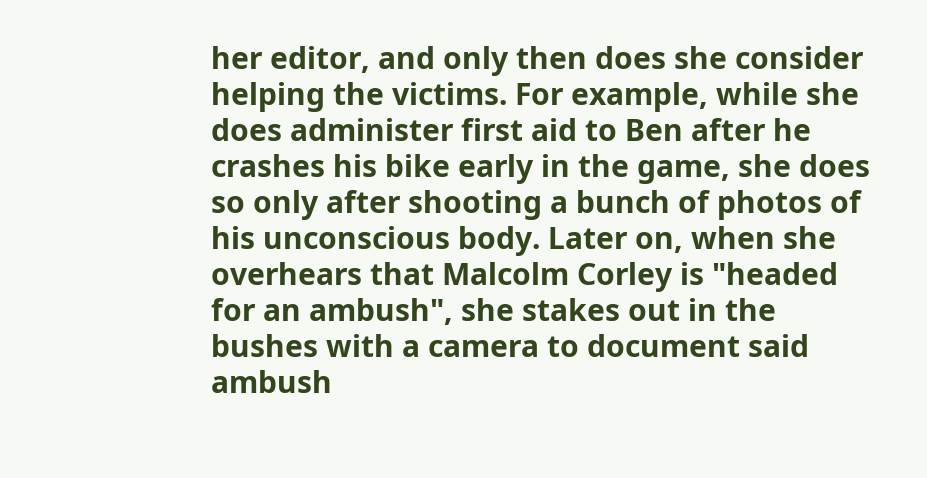her editor, and only then does she consider helping the victims. For example, while she does administer first aid to Ben after he crashes his bike early in the game, she does so only after shooting a bunch of photos of his unconscious body. Later on, when she overhears that Malcolm Corley is "headed for an ambush", she stakes out in the bushes with a camera to document said ambush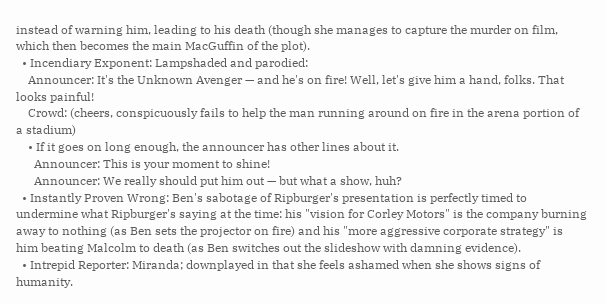instead of warning him, leading to his death (though she manages to capture the murder on film, which then becomes the main MacGuffin of the plot).
  • Incendiary Exponent: Lampshaded and parodied:
    Announcer: It's the Unknown Avenger — and he's on fire! Well, let's give him a hand, folks. That looks painful!
    Crowd: (cheers, conspicuously fails to help the man running around on fire in the arena portion of a stadium)
    • If it goes on long enough, the announcer has other lines about it.
      Announcer: This is your moment to shine!
      Announcer: We really should put him out — but what a show, huh?
  • Instantly Proven Wrong: Ben's sabotage of Ripburger's presentation is perfectly timed to undermine what Ripburger's saying at the time: his "vision for Corley Motors" is the company burning away to nothing (as Ben sets the projector on fire) and his "more aggressive corporate strategy" is him beating Malcolm to death (as Ben switches out the slideshow with damning evidence).
  • Intrepid Reporter: Miranda; downplayed in that she feels ashamed when she shows signs of humanity.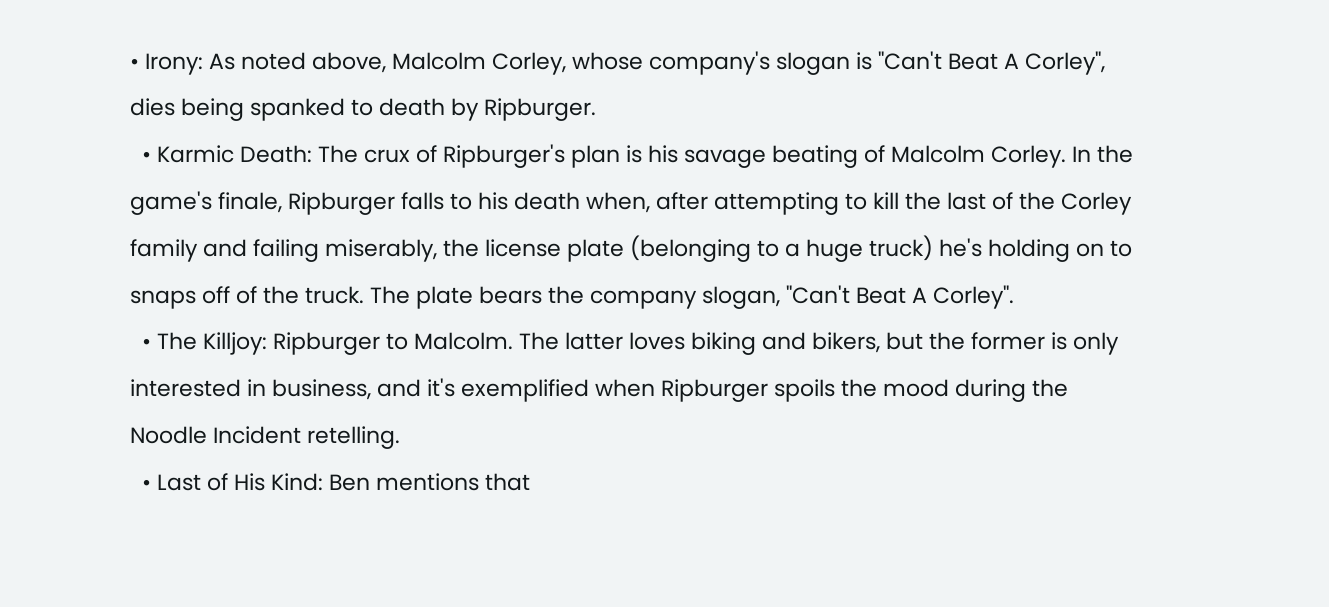• Irony: As noted above, Malcolm Corley, whose company's slogan is "Can't Beat A Corley", dies being spanked to death by Ripburger.
  • Karmic Death: The crux of Ripburger's plan is his savage beating of Malcolm Corley. In the game's finale, Ripburger falls to his death when, after attempting to kill the last of the Corley family and failing miserably, the license plate (belonging to a huge truck) he's holding on to snaps off of the truck. The plate bears the company slogan, "Can't Beat A Corley".
  • The Killjoy: Ripburger to Malcolm. The latter loves biking and bikers, but the former is only interested in business, and it's exemplified when Ripburger spoils the mood during the Noodle Incident retelling.
  • Last of His Kind: Ben mentions that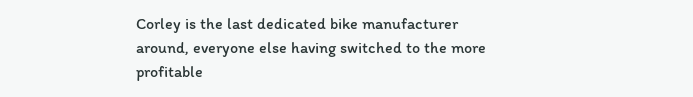Corley is the last dedicated bike manufacturer around, everyone else having switched to the more profitable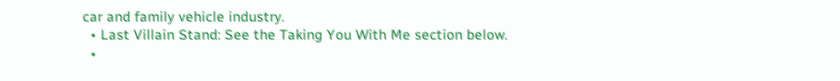car and family vehicle industry.
  • Last Villain Stand: See the Taking You With Me section below.
  •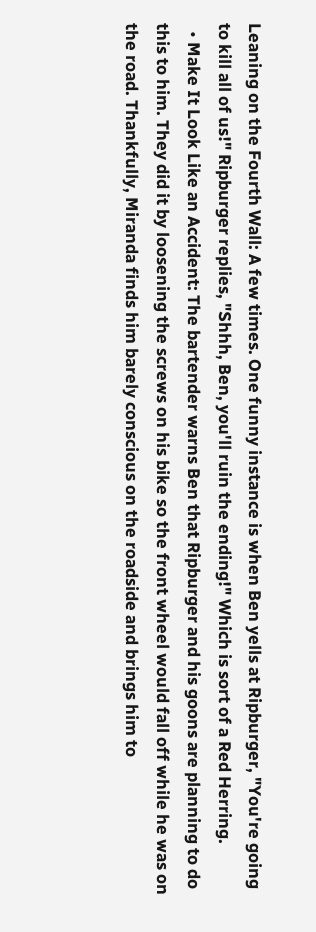Leaning on the Fourth Wall: A few times. One funny instance is when Ben yells at Ripburger, "You're going to kill all of us!" Ripburger replies, "Shhh, Ben, you'll ruin the ending!" Which is sort of a Red Herring.
  • Make It Look Like an Accident: The bartender warns Ben that Ripburger and his goons are planning to do this to him. They did it by loosening the screws on his bike so the front wheel would fall off while he was on the road. Thankfully, Miranda finds him barely conscious on the roadside and brings him to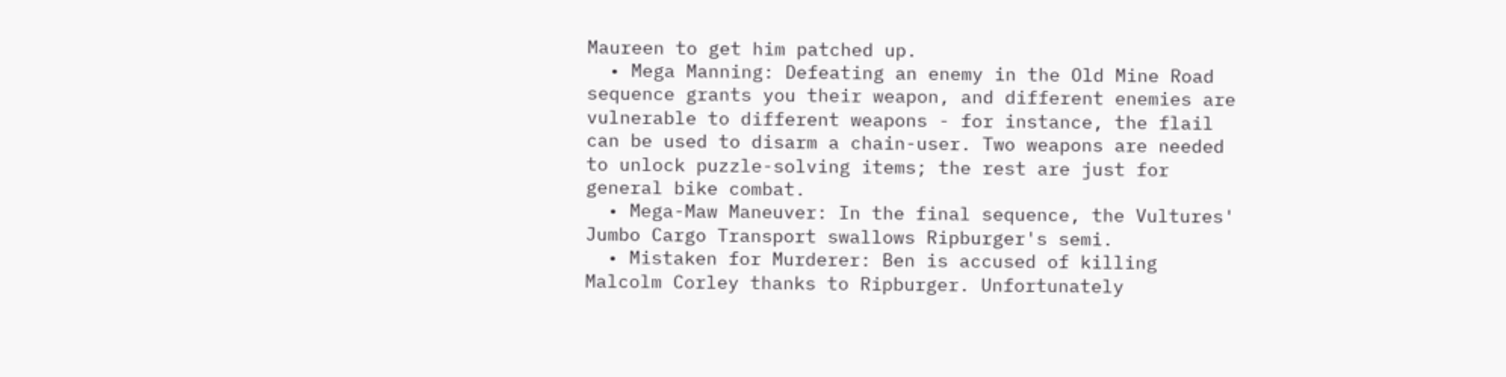Maureen to get him patched up.
  • Mega Manning: Defeating an enemy in the Old Mine Road sequence grants you their weapon, and different enemies are vulnerable to different weapons - for instance, the flail can be used to disarm a chain-user. Two weapons are needed to unlock puzzle-solving items; the rest are just for general bike combat.
  • Mega-Maw Maneuver: In the final sequence, the Vultures' Jumbo Cargo Transport swallows Ripburger's semi.
  • Mistaken for Murderer: Ben is accused of killing Malcolm Corley thanks to Ripburger. Unfortunately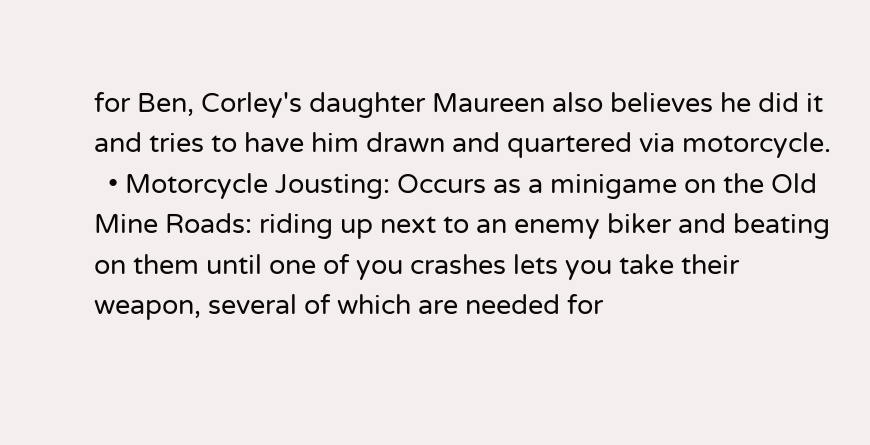for Ben, Corley's daughter Maureen also believes he did it and tries to have him drawn and quartered via motorcycle.
  • Motorcycle Jousting: Occurs as a minigame on the Old Mine Roads: riding up next to an enemy biker and beating on them until one of you crashes lets you take their weapon, several of which are needed for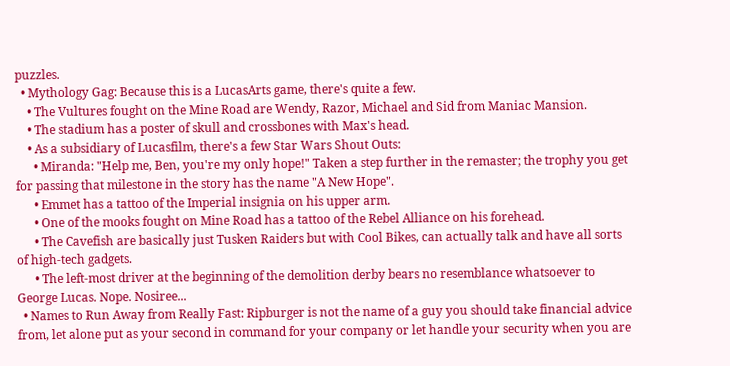puzzles.
  • Mythology Gag: Because this is a LucasArts game, there's quite a few.
    • The Vultures fought on the Mine Road are Wendy, Razor, Michael and Sid from Maniac Mansion.
    • The stadium has a poster of skull and crossbones with Max's head.
    • As a subsidiary of Lucasfilm, there's a few Star Wars Shout Outs:
      • Miranda: "Help me, Ben, you're my only hope!" Taken a step further in the remaster; the trophy you get for passing that milestone in the story has the name "A New Hope".
      • Emmet has a tattoo of the Imperial insignia on his upper arm.
      • One of the mooks fought on Mine Road has a tattoo of the Rebel Alliance on his forehead.
      • The Cavefish are basically just Tusken Raiders but with Cool Bikes, can actually talk and have all sorts of high-tech gadgets.
      • The left-most driver at the beginning of the demolition derby bears no resemblance whatsoever to George Lucas. Nope. Nosiree...
  • Names to Run Away from Really Fast: Ripburger is not the name of a guy you should take financial advice from, let alone put as your second in command for your company or let handle your security when you are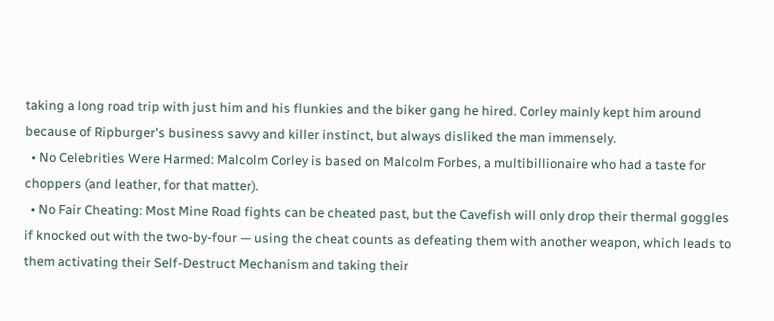taking a long road trip with just him and his flunkies and the biker gang he hired. Corley mainly kept him around because of Ripburger's business savvy and killer instinct, but always disliked the man immensely.
  • No Celebrities Were Harmed: Malcolm Corley is based on Malcolm Forbes, a multibillionaire who had a taste for choppers (and leather, for that matter).
  • No Fair Cheating: Most Mine Road fights can be cheated past, but the Cavefish will only drop their thermal goggles if knocked out with the two-by-four — using the cheat counts as defeating them with another weapon, which leads to them activating their Self-Destruct Mechanism and taking their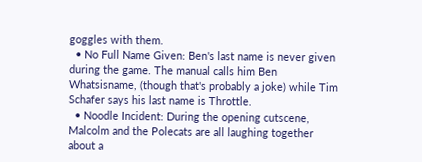goggles with them.
  • No Full Name Given: Ben's last name is never given during the game. The manual calls him Ben Whatsisname, (though that's probably a joke) while Tim Schafer says his last name is Throttle.
  • Noodle Incident: During the opening cutscene, Malcolm and the Polecats are all laughing together about a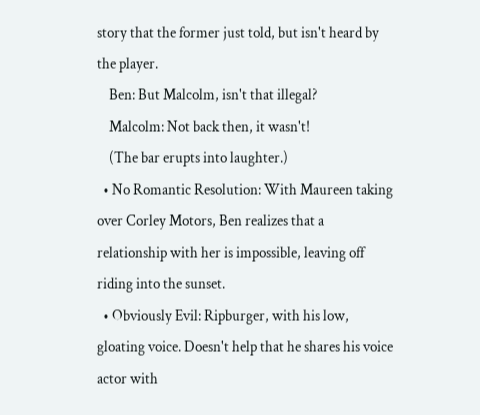story that the former just told, but isn't heard by the player.
    Ben: But Malcolm, isn't that illegal?
    Malcolm: Not back then, it wasn't!
    (The bar erupts into laughter.)
  • No Romantic Resolution: With Maureen taking over Corley Motors, Ben realizes that a relationship with her is impossible, leaving off riding into the sunset.
  • Obviously Evil: Ripburger, with his low, gloating voice. Doesn't help that he shares his voice actor with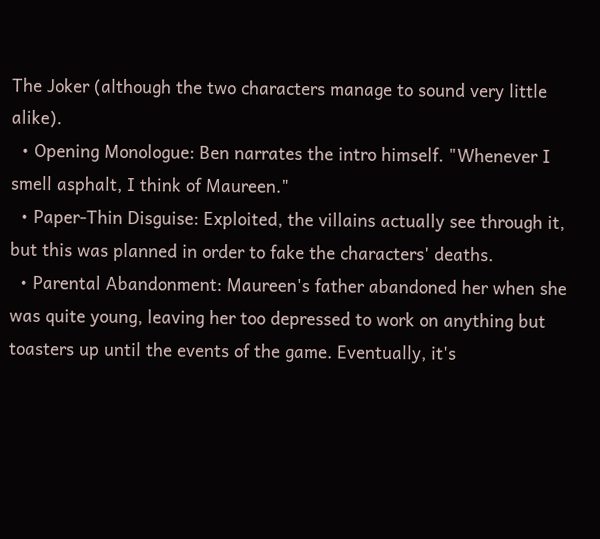The Joker (although the two characters manage to sound very little alike).
  • Opening Monologue: Ben narrates the intro himself. "Whenever I smell asphalt, I think of Maureen."
  • Paper-Thin Disguise: Exploited, the villains actually see through it, but this was planned in order to fake the characters' deaths.
  • Parental Abandonment: Maureen's father abandoned her when she was quite young, leaving her too depressed to work on anything but toasters up until the events of the game. Eventually, it's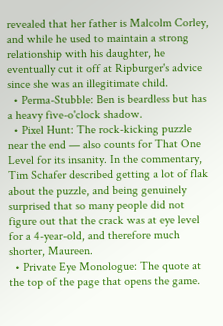revealed that her father is Malcolm Corley, and while he used to maintain a strong relationship with his daughter, he eventually cut it off at Ripburger's advice since she was an illegitimate child.
  • Perma-Stubble: Ben is beardless but has a heavy five-o'clock shadow.
  • Pixel Hunt: The rock-kicking puzzle near the end — also counts for That One Level for its insanity. In the commentary, Tim Schafer described getting a lot of flak about the puzzle, and being genuinely surprised that so many people did not figure out that the crack was at eye level for a 4-year-old, and therefore much shorter, Maureen.
  • Private Eye Monologue: The quote at the top of the page that opens the game.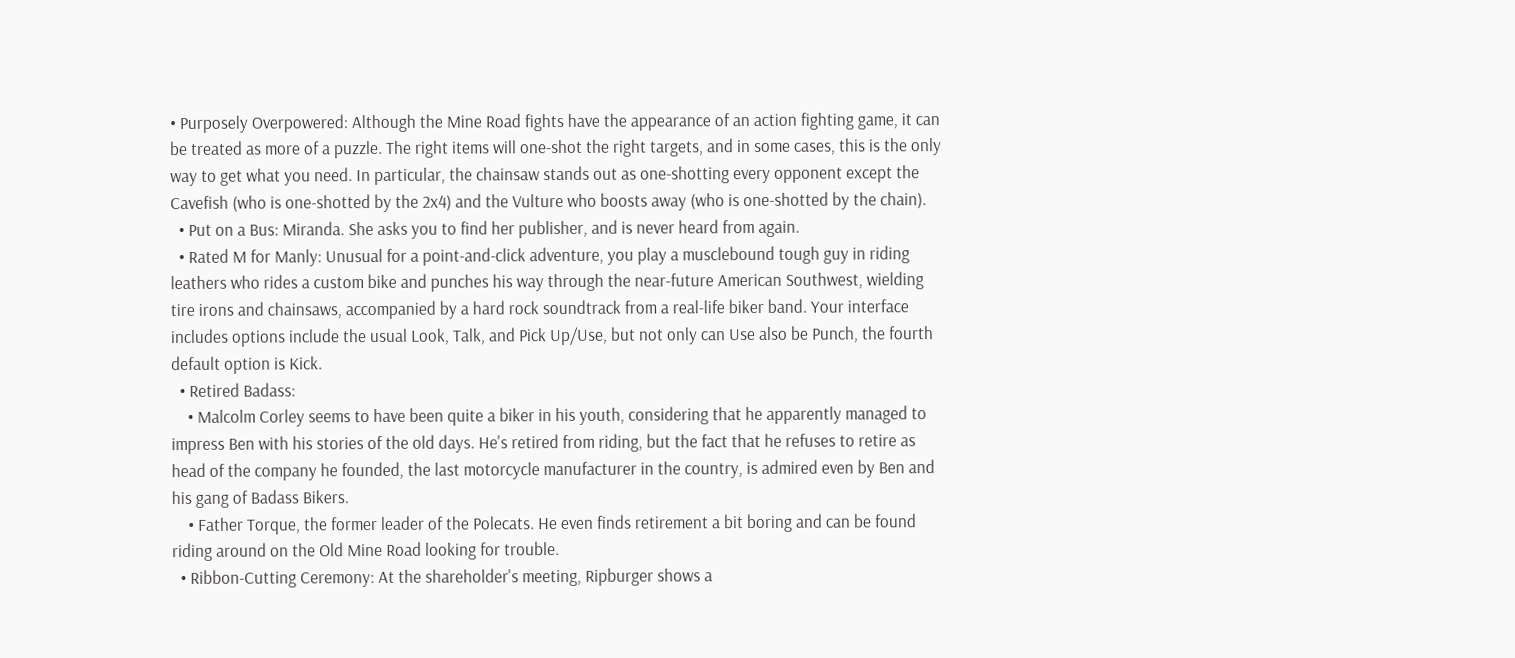• Purposely Overpowered: Although the Mine Road fights have the appearance of an action fighting game, it can be treated as more of a puzzle. The right items will one-shot the right targets, and in some cases, this is the only way to get what you need. In particular, the chainsaw stands out as one-shotting every opponent except the Cavefish (who is one-shotted by the 2x4) and the Vulture who boosts away (who is one-shotted by the chain).
  • Put on a Bus: Miranda. She asks you to find her publisher, and is never heard from again.
  • Rated M for Manly: Unusual for a point-and-click adventure, you play a musclebound tough guy in riding leathers who rides a custom bike and punches his way through the near-future American Southwest, wielding tire irons and chainsaws, accompanied by a hard rock soundtrack from a real-life biker band. Your interface includes options include the usual Look, Talk, and Pick Up/Use, but not only can Use also be Punch, the fourth default option is Kick.
  • Retired Badass:
    • Malcolm Corley seems to have been quite a biker in his youth, considering that he apparently managed to impress Ben with his stories of the old days. He's retired from riding, but the fact that he refuses to retire as head of the company he founded, the last motorcycle manufacturer in the country, is admired even by Ben and his gang of Badass Bikers.
    • Father Torque, the former leader of the Polecats. He even finds retirement a bit boring and can be found riding around on the Old Mine Road looking for trouble.
  • Ribbon-Cutting Ceremony: At the shareholder's meeting, Ripburger shows a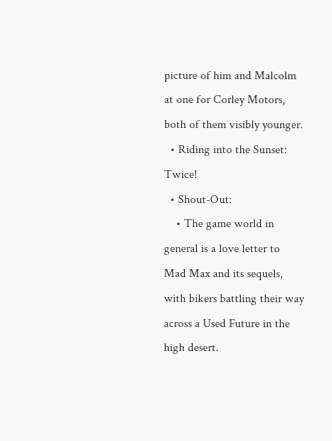picture of him and Malcolm at one for Corley Motors, both of them visibly younger.
  • Riding into the Sunset: Twice!
  • Shout-Out:
    • The game world in general is a love letter to Mad Max and its sequels, with bikers battling their way across a Used Future in the high desert.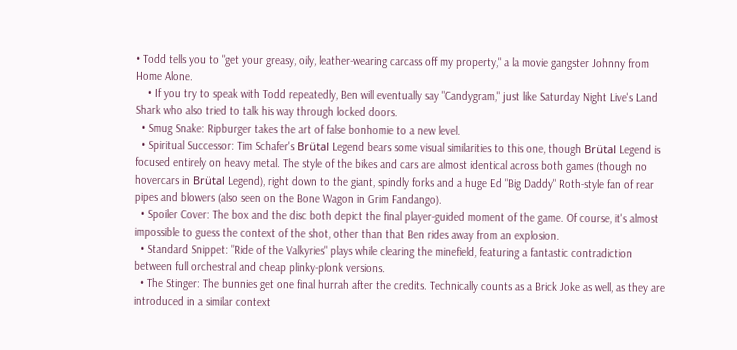• Todd tells you to "get your greasy, oily, leather-wearing carcass off my property," a la movie gangster Johnny from Home Alone.
    • If you try to speak with Todd repeatedly, Ben will eventually say "Candygram," just like Saturday Night Live's Land Shark who also tried to talk his way through locked doors.
  • Smug Snake: Ripburger takes the art of false bonhomie to a new level.
  • Spiritual Successor: Tim Schafer's Brütal Legend bears some visual similarities to this one, though Brütal Legend is focused entirely on heavy metal. The style of the bikes and cars are almost identical across both games (though no hovercars in Brütal Legend), right down to the giant, spindly forks and a huge Ed "Big Daddy" Roth-style fan of rear pipes and blowers (also seen on the Bone Wagon in Grim Fandango).
  • Spoiler Cover: The box and the disc both depict the final player-guided moment of the game. Of course, it's almost impossible to guess the context of the shot, other than that Ben rides away from an explosion.
  • Standard Snippet: "Ride of the Valkyries" plays while clearing the minefield, featuring a fantastic contradiction between full orchestral and cheap plinky-plonk versions.
  • The Stinger: The bunnies get one final hurrah after the credits. Technically counts as a Brick Joke as well, as they are introduced in a similar context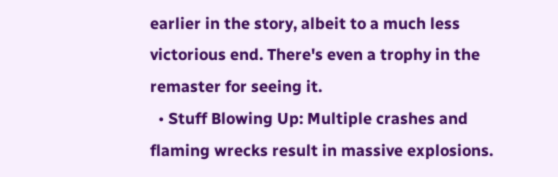earlier in the story, albeit to a much less victorious end. There's even a trophy in the remaster for seeing it.
  • Stuff Blowing Up: Multiple crashes and flaming wrecks result in massive explosions.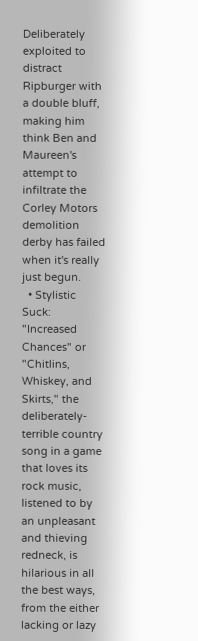Deliberately exploited to distract Ripburger with a double bluff, making him think Ben and Maureen's attempt to infiltrate the Corley Motors demolition derby has failed when it's really just begun.
  • Stylistic Suck: "Increased Chances" or "Chitlins, Whiskey, and Skirts," the deliberately-terrible country song in a game that loves its rock music, listened to by an unpleasant and thieving redneck, is hilarious in all the best ways, from the either lacking or lazy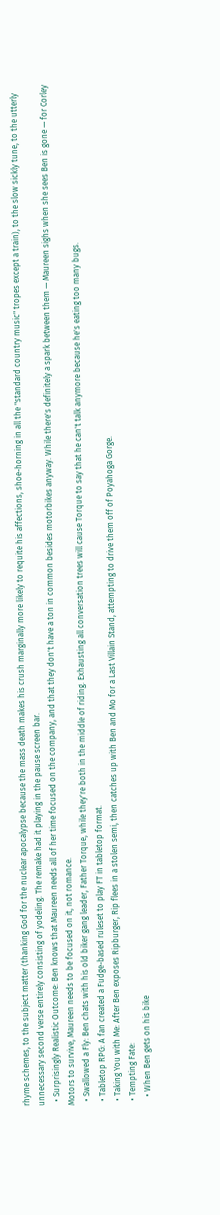rhyme schemes, to the subject matter (thanking God for the nuclear apocalypse because the mass death makes his crush marginally more likely to requite his affections, shoe-horning in all the "standard country music" tropes except a train), to the slow sickly tune, to the utterly unnecessary second verse entirely consisting of yodeling. The remake had it playing in the pause screen bar.
  • Surprisingly Realistic Outcome: Ben knows that Maureen needs all of her time focused on the company, and that they don't have a ton in common besides motorbikes anyway. While there's definitely a spark between them — Maureen sighs when she sees Ben is gone — for Corley Motors to survive, Maureen needs to be focused on it, not romance.
  • Swallowed a Fly: Ben chats with his old biker gang leader, Father Torque, while they're both in the middle of riding. Exhausting all conversation trees will cause Torque to say that he can't talk anymore because he's eating too many bugs.
  • Tabletop RPG: A fan created a Fudge-based ruleset to play FT in tabletop format.
  • Taking You with Me: After Ben exposes Ripburger, Rip flees in a stolen semi, then catches up with Ben and Mo for a Last Villain Stand, attempting to drive them off of Poyahoga Gorge.
  • Tempting Fate:
    • When Ben gets on his bike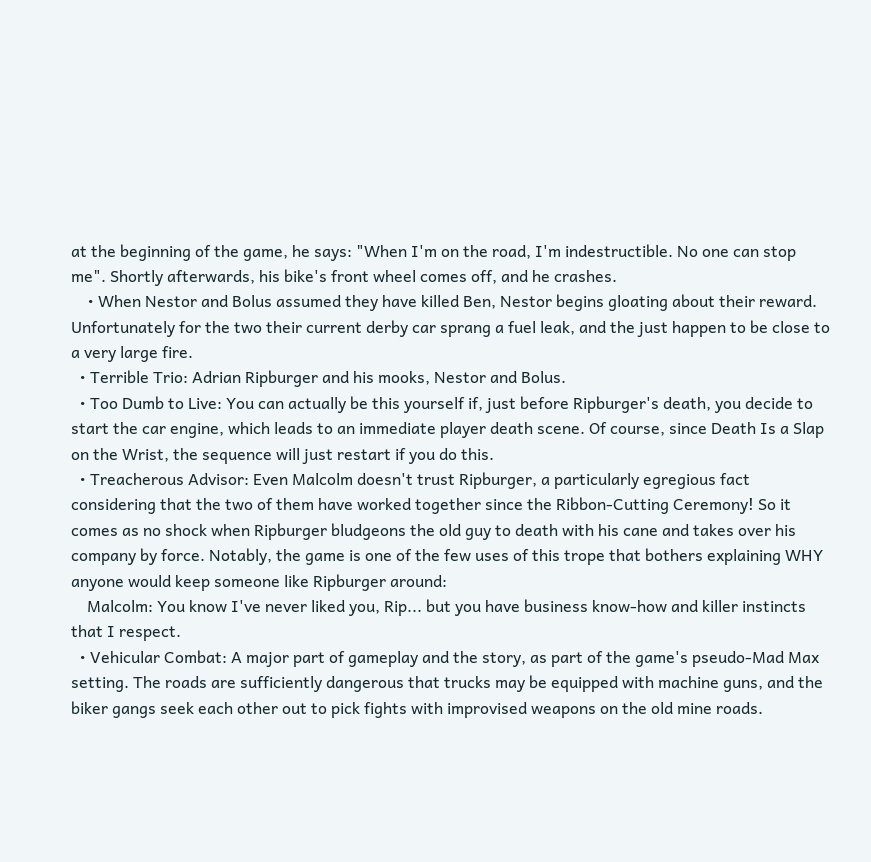at the beginning of the game, he says: "When I'm on the road, I'm indestructible. No one can stop me". Shortly afterwards, his bike's front wheel comes off, and he crashes.
    • When Nestor and Bolus assumed they have killed Ben, Nestor begins gloating about their reward. Unfortunately for the two their current derby car sprang a fuel leak, and the just happen to be close to a very large fire.
  • Terrible Trio: Adrian Ripburger and his mooks, Nestor and Bolus.
  • Too Dumb to Live: You can actually be this yourself if, just before Ripburger's death, you decide to start the car engine, which leads to an immediate player death scene. Of course, since Death Is a Slap on the Wrist, the sequence will just restart if you do this.
  • Treacherous Advisor: Even Malcolm doesn't trust Ripburger, a particularly egregious fact considering that the two of them have worked together since the Ribbon-Cutting Ceremony! So it comes as no shock when Ripburger bludgeons the old guy to death with his cane and takes over his company by force. Notably, the game is one of the few uses of this trope that bothers explaining WHY anyone would keep someone like Ripburger around:
    Malcolm: You know I've never liked you, Rip... but you have business know-how and killer instincts that I respect.
  • Vehicular Combat: A major part of gameplay and the story, as part of the game's pseudo-Mad Max setting. The roads are sufficiently dangerous that trucks may be equipped with machine guns, and the biker gangs seek each other out to pick fights with improvised weapons on the old mine roads.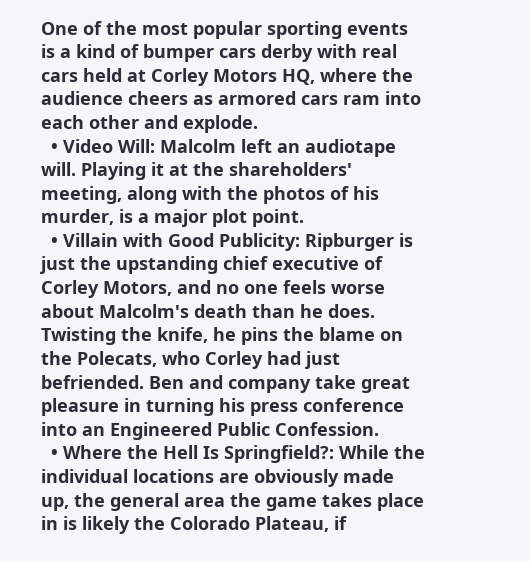One of the most popular sporting events is a kind of bumper cars derby with real cars held at Corley Motors HQ, where the audience cheers as armored cars ram into each other and explode.
  • Video Will: Malcolm left an audiotape will. Playing it at the shareholders' meeting, along with the photos of his murder, is a major plot point.
  • Villain with Good Publicity: Ripburger is just the upstanding chief executive of Corley Motors, and no one feels worse about Malcolm's death than he does. Twisting the knife, he pins the blame on the Polecats, who Corley had just befriended. Ben and company take great pleasure in turning his press conference into an Engineered Public Confession.
  • Where the Hell Is Springfield?: While the individual locations are obviously made up, the general area the game takes place in is likely the Colorado Plateau, if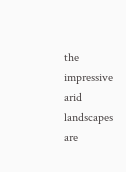the impressive arid landscapes are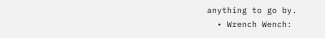anything to go by.
  • Wrench Wench: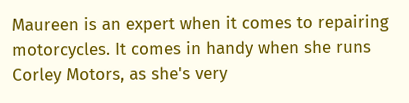Maureen is an expert when it comes to repairing motorcycles. It comes in handy when she runs Corley Motors, as she's very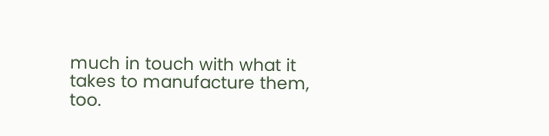much in touch with what it takes to manufacture them, too.